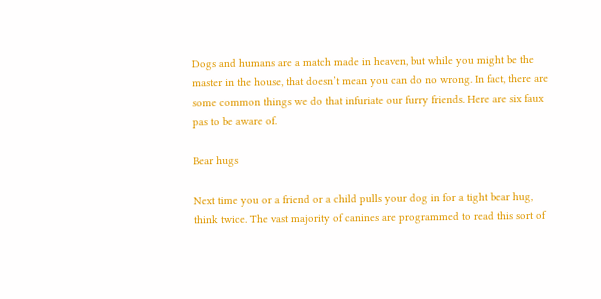Dogs and humans are a match made in heaven, but while you might be the master in the house, that doesn’t mean you can do no wrong. In fact, there are some common things we do that infuriate our furry friends. Here are six faux pas to be aware of.

Bear hugs

Next time you or a friend or a child pulls your dog in for a tight bear hug, think twice. The vast majority of canines are programmed to read this sort of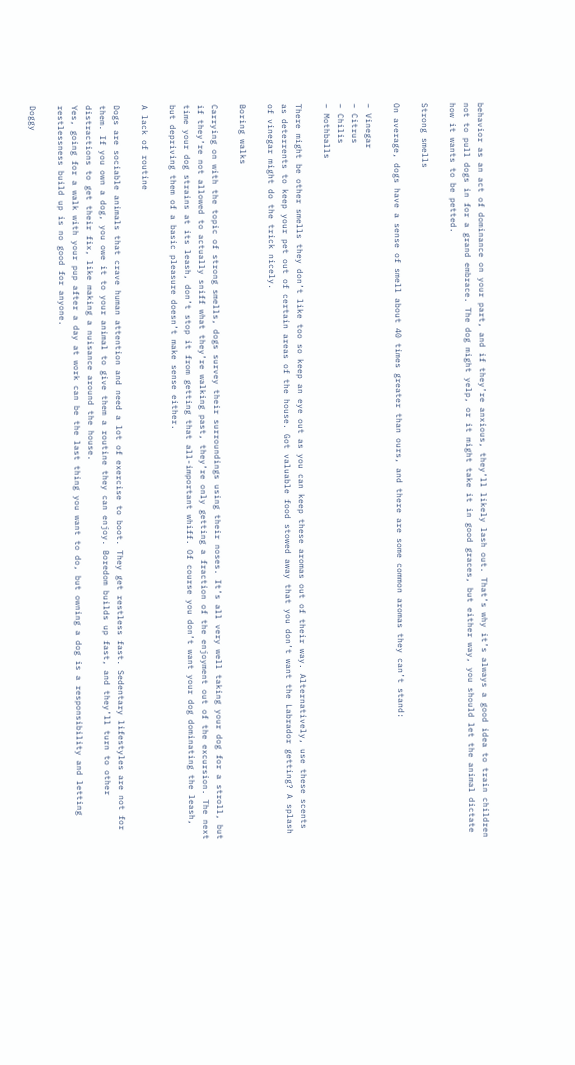behavior as an act of dominance on your part, and if they’re anxious, they’ll likely lash out. That’s why it’s always a good idea to train children not to pull dogs in for a grand embrace. The dog might yelp, or it might take it in good graces, but either way, you should let the animal dictate how it wants to be petted.

Strong smells

On average, dogs have a sense of smell about 40 times greater than ours, and there are some common aromas they can’t stand:

– Vinegar
– Citrus
– Chilis
– Mothballs

There might be other smells they don’t like too so keep an eye out as you can keep these aromas out of their way. Alternatively, use these scents as deterrents to keep your pet out of certain areas of the house. Got valuable food stowed away that you don’t want the Labrador getting? A splash of vinegar might do the trick nicely.

Boring walks

Carrying on with the topic of strong smells, dogs survey their surroundings using their noses. It’s all very well taking your dog for a stroll, but if they’re not allowed to actually sniff what they’re walking past, they’re only getting a fraction of the enjoyment out of the excursion. The next time your dog strains at its leash, don’t stop it from getting that all-important whiff. Of course you don’t want your dog dominating the leash, but depriving them of a basic pleasure doesn’t make sense either.

A lack of routine

Dogs are sociable animals that crave human attention and need a lot of exercise to boot. They get restless fast. Sedentary lifestyles are not for them. If you own a dog, you owe it to your animal to give them a routine they can enjoy. Boredom builds up fast, and they’ll turn to other distractions to get their fix, like making a nuisance around the house.
Yes, going for a walk with your pup after a day at work can be the last thing you want to do, but owning a dog is a responsibility and letting restlessness build up is no good for anyone.

Doggy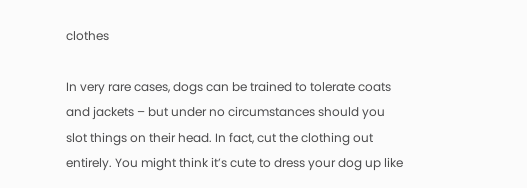clothes

In very rare cases, dogs can be trained to tolerate coats and jackets – but under no circumstances should you slot things on their head. In fact, cut the clothing out entirely. You might think it’s cute to dress your dog up like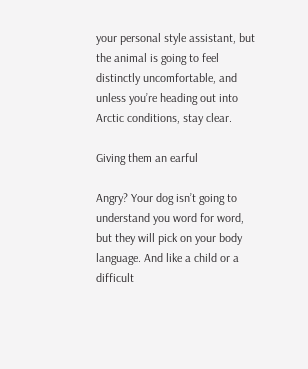your personal style assistant, but the animal is going to feel distinctly uncomfortable, and unless you’re heading out into Arctic conditions, stay clear.

Giving them an earful

Angry? Your dog isn’t going to understand you word for word, but they will pick on your body language. And like a child or a difficult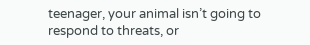teenager, your animal isn’t going to respond to threats, or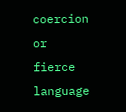coercion or fierce language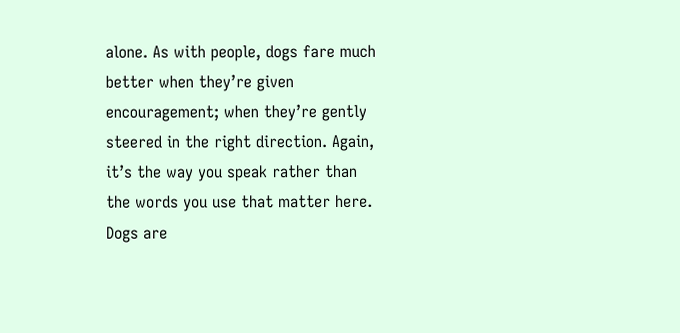alone. As with people, dogs fare much better when they’re given encouragement; when they’re gently steered in the right direction. Again, it’s the way you speak rather than the words you use that matter here. Dogs are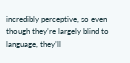incredibly perceptive, so even though they’re largely blind to language, they’ll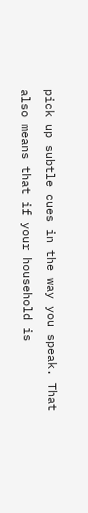pick up subtle cues in the way you speak. That also means that if your household is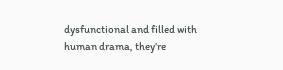dysfunctional and filled with human drama, they’re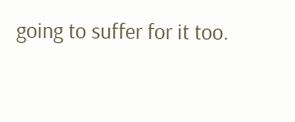going to suffer for it too.